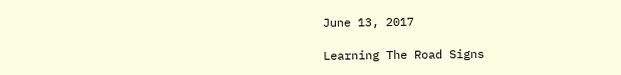June 13, 2017

Learning The Road Signs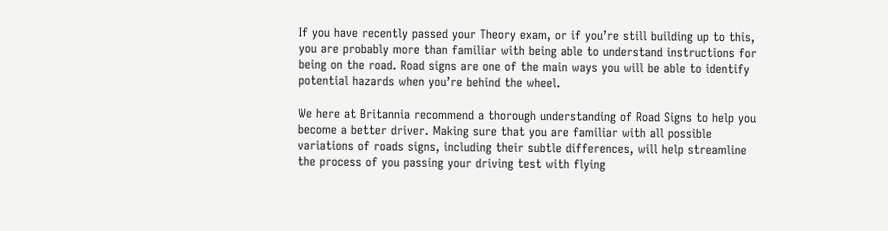If you have recently passed your Theory exam, or if you’re still building up to this, you are probably more than familiar with being able to understand instructions for being on the road. Road signs are one of the main ways you will be able to identify potential hazards when you’re behind the wheel.

We here at Britannia recommend a thorough understanding of Road Signs to help you become a better driver. Making sure that you are familiar with all possible variations of roads signs, including their subtle differences, will help streamline the process of you passing your driving test with flying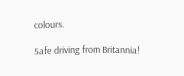colours.

Safe driving from Britannia!